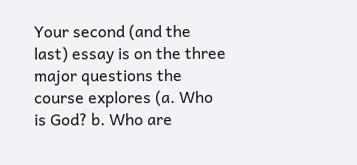Your second (and the last) essay is on the three major questions the course explores (a. Who is God? b. Who are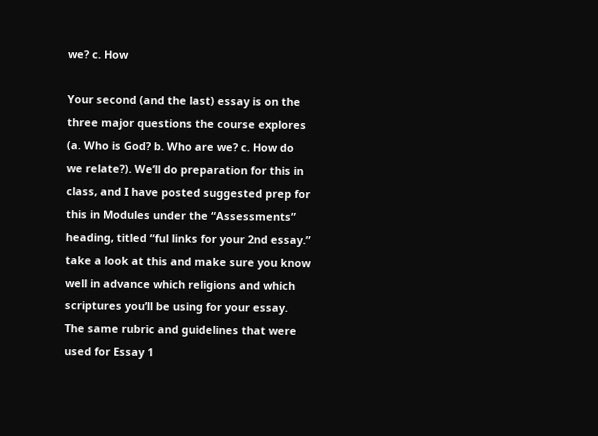we? c. How

Your second (and the last) essay is on the three major questions the course explores (a. Who is God? b. Who are we? c. How do we relate?). We’ll do preparation for this in class, and I have posted suggested prep for this in Modules under the “Assessments” heading, titled “ful links for your 2nd essay.” take a look at this and make sure you know well in advance which religions and which scriptures you’ll be using for your essay. The same rubric and guidelines that were used for Essay 1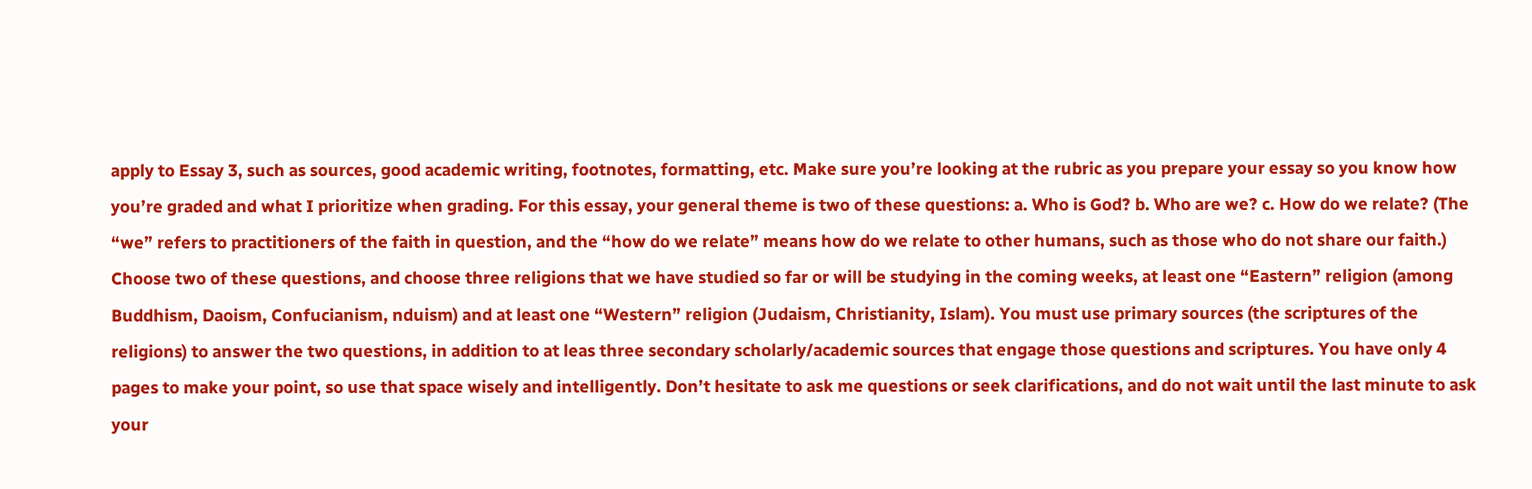apply to Essay 3, such as sources, good academic writing, footnotes, formatting, etc. Make sure you’re looking at the rubric as you prepare your essay so you know how you’re graded and what I prioritize when grading. For this essay, your general theme is two of these questions: a. Who is God? b. Who are we? c. How do we relate? (The “we” refers to practitioners of the faith in question, and the “how do we relate” means how do we relate to other humans, such as those who do not share our faith.) Choose two of these questions, and choose three religions that we have studied so far or will be studying in the coming weeks, at least one “Eastern” religion (among Buddhism, Daoism, Confucianism, nduism) and at least one “Western” religion (Judaism, Christianity, Islam). You must use primary sources (the scriptures of the religions) to answer the two questions, in addition to at leas three secondary scholarly/academic sources that engage those questions and scriptures. You have only 4 pages to make your point, so use that space wisely and intelligently. Don’t hesitate to ask me questions or seek clarifications, and do not wait until the last minute to ask your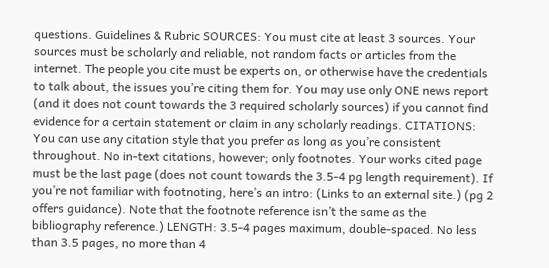questions. Guidelines & Rubric SOURCES: You must cite at least 3 sources. Your sources must be scholarly and reliable, not random facts or articles from the internet. The people you cite must be experts on, or otherwise have the credentials to talk about, the issues you’re citing them for. You may use only ONE news report (and it does not count towards the 3 required scholarly sources) if you cannot find evidence for a certain statement or claim in any scholarly readings. CITATIONS: You can use any citation style that you prefer as long as you’re consistent throughout. No in-text citations, however; only footnotes. Your works cited page must be the last page (does not count towards the 3.5-4 pg length requirement). If you’re not familiar with footnoting, here’s an intro: (Links to an external site.) (pg 2 offers guidance). Note that the footnote reference isn’t the same as the bibliography reference.) LENGTH: 3.5-4 pages maximum, double-spaced. No less than 3.5 pages, no more than 4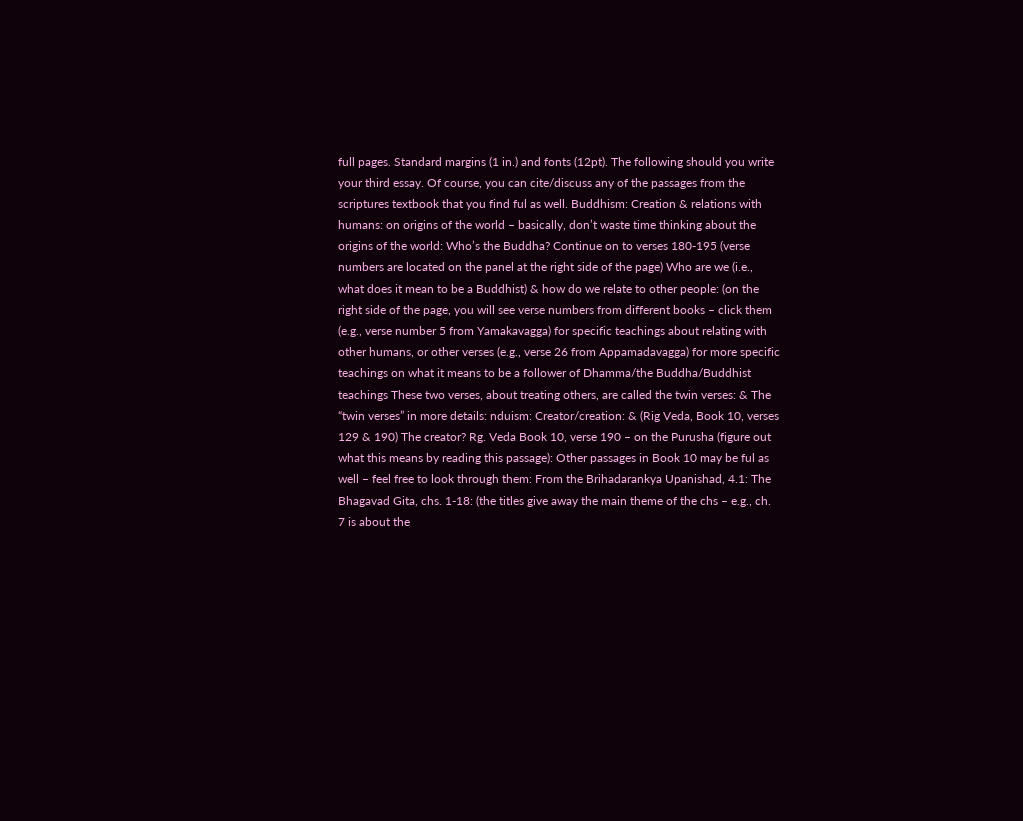full pages. Standard margins (1 in.) and fonts (12pt). The following should you write your third essay. Of course, you can cite/discuss any of the passages from the scriptures textbook that you find ful as well. Buddhism: Creation & relations with humans: on origins of the world – basically, don’t waste time thinking about the origins of the world: Who’s the Buddha? Continue on to verses 180-195 (verse numbers are located on the panel at the right side of the page) Who are we (i.e., what does it mean to be a Buddhist) & how do we relate to other people: (on the right side of the page, you will see verse numbers from different books – click them (e.g., verse number 5 from Yamakavagga) for specific teachings about relating with other humans, or other verses (e.g., verse 26 from Appamadavagga) for more specific teachings on what it means to be a follower of Dhamma/the Buddha/Buddhist teachings These two verses, about treating others, are called the twin verses: & The “twin verses” in more details: nduism: Creator/creation: & (Rig Veda, Book 10, verses 129 & 190) The creator? Rg. Veda Book 10, verse 190 – on the Purusha (figure out what this means by reading this passage): Other passages in Book 10 may be ful as well – feel free to look through them: From the Brihadarankya Upanishad, 4.1: The Bhagavad Gita, chs. 1-18: (the titles give away the main theme of the chs – e.g., ch. 7 is about the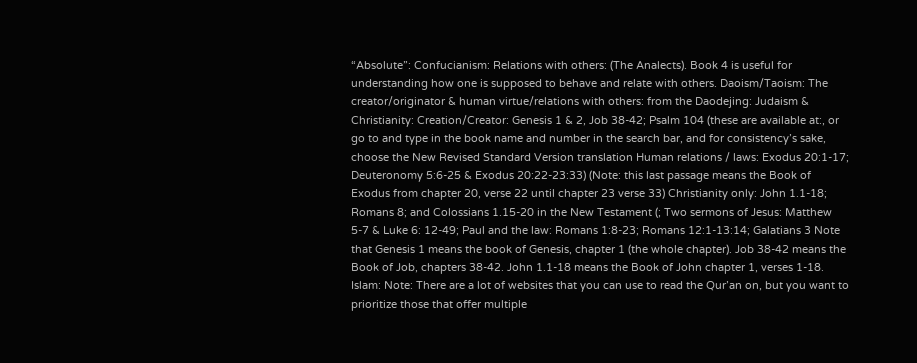“Absolute”: Confucianism: Relations with others: (The Analects). Book 4 is useful for understanding how one is supposed to behave and relate with others. Daoism/Taoism: The creator/originator & human virtue/relations with others: from the Daodejing: Judaism & Christianity: Creation/Creator: Genesis 1 & 2, Job 38-42; Psalm 104 (these are available at:, or go to and type in the book name and number in the search bar, and for consistency’s sake, choose the New Revised Standard Version translation Human relations / laws: Exodus 20:1-17; Deuteronomy 5:6-25 & Exodus 20:22-23:33) (Note: this last passage means the Book of Exodus from chapter 20, verse 22 until chapter 23 verse 33) Christianity only: John 1.1-18; Romans 8; and Colossians 1.15-20 in the New Testament (; Two sermons of Jesus: Matthew 5-7 & Luke 6: 12-49; Paul and the law: Romans 1:8-23; Romans 12:1-13:14; Galatians 3 Note that Genesis 1 means the book of Genesis, chapter 1 (the whole chapter). Job 38-42 means the Book of Job, chapters 38-42. John 1.1-18 means the Book of John chapter 1, verses 1-18. Islam: Note: There are a lot of websites that you can use to read the Qur’an on, but you want to prioritize those that offer multiple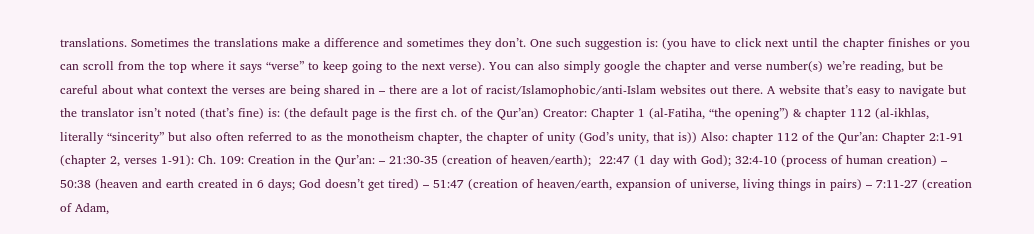translations. Sometimes the translations make a difference and sometimes they don’t. One such suggestion is: (you have to click next until the chapter finishes or you can scroll from the top where it says “verse” to keep going to the next verse). You can also simply google the chapter and verse number(s) we’re reading, but be careful about what context the verses are being shared in – there are a lot of racist/Islamophobic/anti-Islam websites out there. A website that’s easy to navigate but the translator isn’t noted (that’s fine) is: (the default page is the first ch. of the Qur’an) Creator: Chapter 1 (al-Fatiha, “the opening”) & chapter 112 (al-ikhlas, literally “sincerity” but also often referred to as the monotheism chapter, the chapter of unity (God’s unity, that is)) Also: chapter 112 of the Qur’an: Chapter 2:1-91 (chapter 2, verses 1-91): Ch. 109: Creation in the Qur’an: – 21:30-35 (creation of heaven/earth);  22:47 (1 day with God); 32:4-10 (process of human creation) – 50:38 (heaven and earth created in 6 days; God doesn’t get tired) – 51:47 (creation of heaven/earth, expansion of universe, living things in pairs) – 7:11-27 (creation of Adam,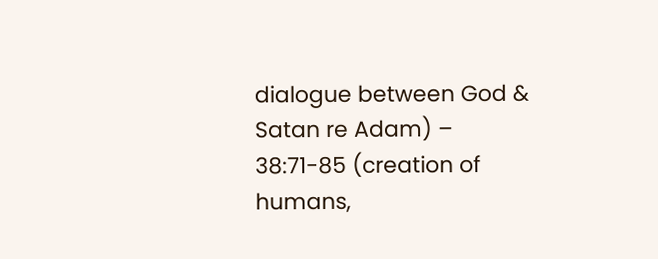dialogue between God & Satan re Adam) – 38:71-85 (creation of humans,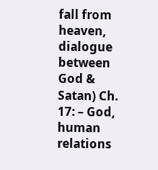fall from heaven, dialogue between God & Satan) Ch. 17: – God, human relations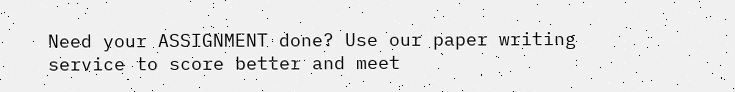Need your ASSIGNMENT done? Use our paper writing service to score better and meet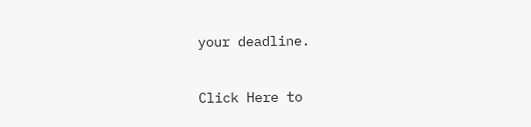your deadline.

Click Here to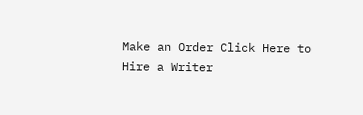Make an Order Click Here to Hire a Writer